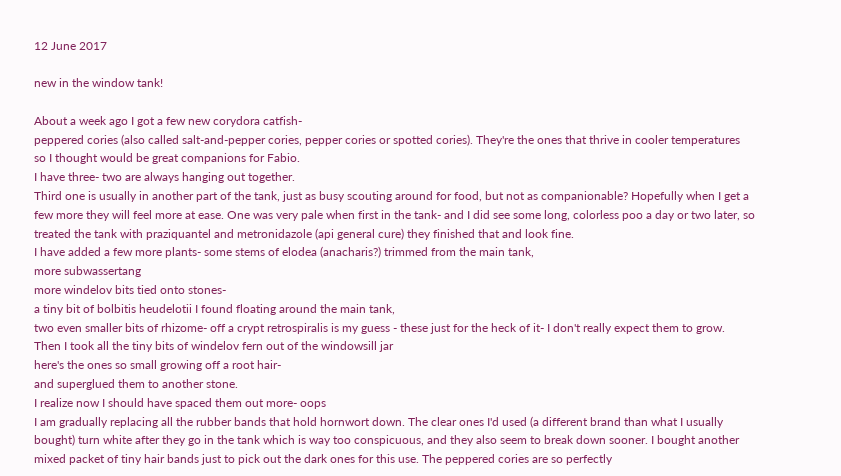12 June 2017

new in the window tank!

About a week ago I got a few new corydora catfish-
peppered cories (also called salt-and-pepper cories, pepper cories or spotted cories). They're the ones that thrive in cooler temperatures
so I thought would be great companions for Fabio.
I have three- two are always hanging out together.
Third one is usually in another part of the tank, just as busy scouting around for food, but not as companionable? Hopefully when I get a few more they will feel more at ease. One was very pale when first in the tank- and I did see some long, colorless poo a day or two later, so treated the tank with praziquantel and metronidazole (api general cure) they finished that and look fine.
I have added a few more plants- some stems of elodea (anacharis?) trimmed from the main tank,
more subwassertang
more windelov bits tied onto stones-
a tiny bit of bolbitis heudelotii I found floating around the main tank,
two even smaller bits of rhizome- off a crypt retrospiralis is my guess - these just for the heck of it- I don't really expect them to grow.
Then I took all the tiny bits of windelov fern out of the windowsill jar
here's the ones so small growing off a root hair-
and superglued them to another stone.
I realize now I should have spaced them out more- oops
I am gradually replacing all the rubber bands that hold hornwort down. The clear ones I'd used (a different brand than what I usually bought) turn white after they go in the tank which is way too conspicuous, and they also seem to break down sooner. I bought another mixed packet of tiny hair bands just to pick out the dark ones for this use. The peppered cories are so perfectly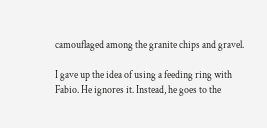camouflaged among the granite chips and gravel.

I gave up the idea of using a feeding ring with Fabio. He ignores it. Instead, he goes to the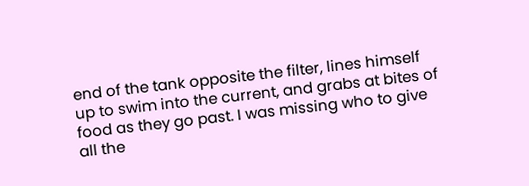end of the tank opposite the filter, lines himself up to swim into the current, and grabs at bites of food as they go past. I was missing who to give all the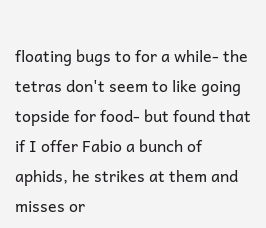floating bugs to for a while- the tetras don't seem to like going topside for food- but found that if I offer Fabio a bunch of aphids, he strikes at them and misses or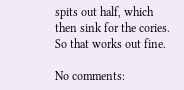spits out half, which then sink for the cories. So that works out fine.

No comments: